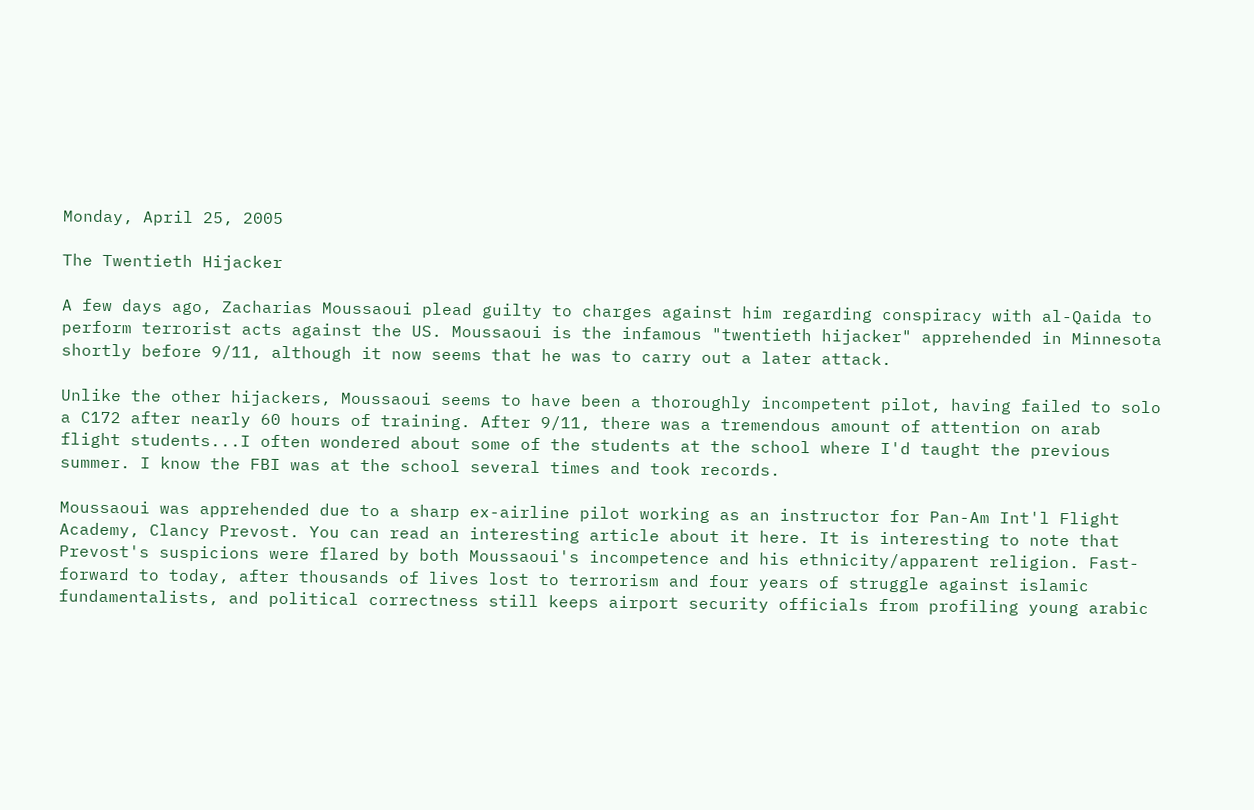Monday, April 25, 2005

The Twentieth Hijacker

A few days ago, Zacharias Moussaoui plead guilty to charges against him regarding conspiracy with al-Qaida to perform terrorist acts against the US. Moussaoui is the infamous "twentieth hijacker" apprehended in Minnesota shortly before 9/11, although it now seems that he was to carry out a later attack.

Unlike the other hijackers, Moussaoui seems to have been a thoroughly incompetent pilot, having failed to solo a C172 after nearly 60 hours of training. After 9/11, there was a tremendous amount of attention on arab flight students...I often wondered about some of the students at the school where I'd taught the previous summer. I know the FBI was at the school several times and took records.

Moussaoui was apprehended due to a sharp ex-airline pilot working as an instructor for Pan-Am Int'l Flight Academy, Clancy Prevost. You can read an interesting article about it here. It is interesting to note that Prevost's suspicions were flared by both Moussaoui's incompetence and his ethnicity/apparent religion. Fast-forward to today, after thousands of lives lost to terrorism and four years of struggle against islamic fundamentalists, and political correctness still keeps airport security officials from profiling young arabic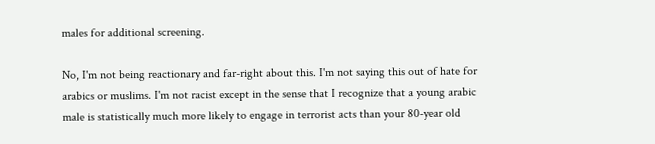males for additional screening.

No, I'm not being reactionary and far-right about this. I'm not saying this out of hate for arabics or muslims. I'm not racist except in the sense that I recognize that a young arabic male is statistically much more likely to engage in terrorist acts than your 80-year old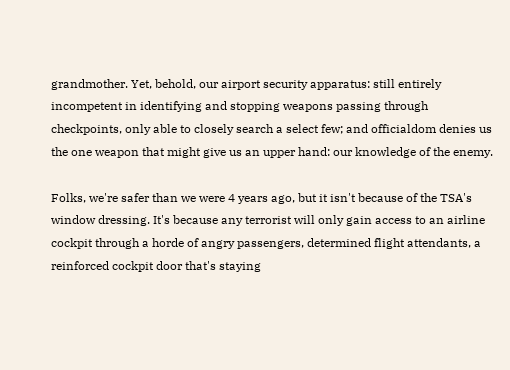grandmother. Yet, behold, our airport security apparatus: still entirely incompetent in identifying and stopping weapons passing through checkpoints, only able to closely search a select few; and officialdom denies us the one weapon that might give us an upper hand: our knowledge of the enemy.

Folks, we're safer than we were 4 years ago, but it isn't because of the TSA's window dressing. It's because any terrorist will only gain access to an airline cockpit through a horde of angry passengers, determined flight attendants, a reinforced cockpit door that's staying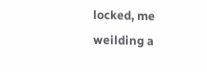locked, me weilding a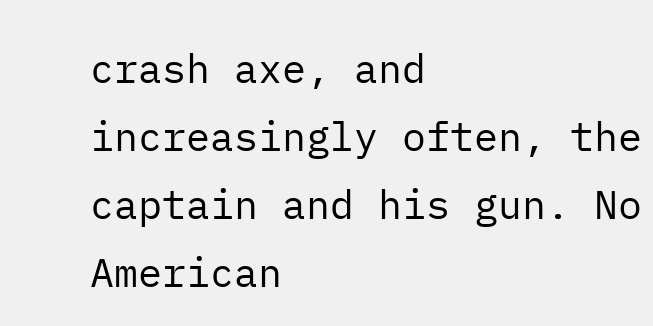crash axe, and increasingly often, the captain and his gun. No American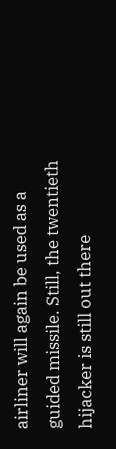airliner will again be used as a guided missile. Still, the twentieth hijacker is still out there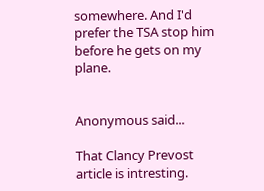somewhere. And I'd prefer the TSA stop him before he gets on my plane.


Anonymous said...

That Clancy Prevost article is intresting.